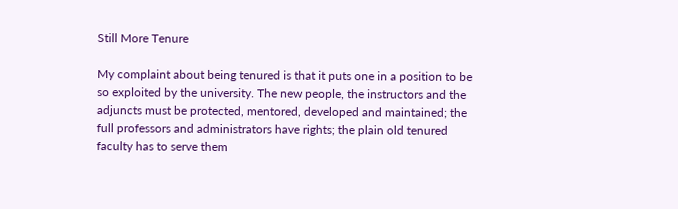Still More Tenure

My complaint about being tenured is that it puts one in a position to be so exploited by the university. The new people, the instructors and the adjuncts must be protected, mentored, developed and maintained; the full professors and administrators have rights; the plain old tenured faculty has to serve them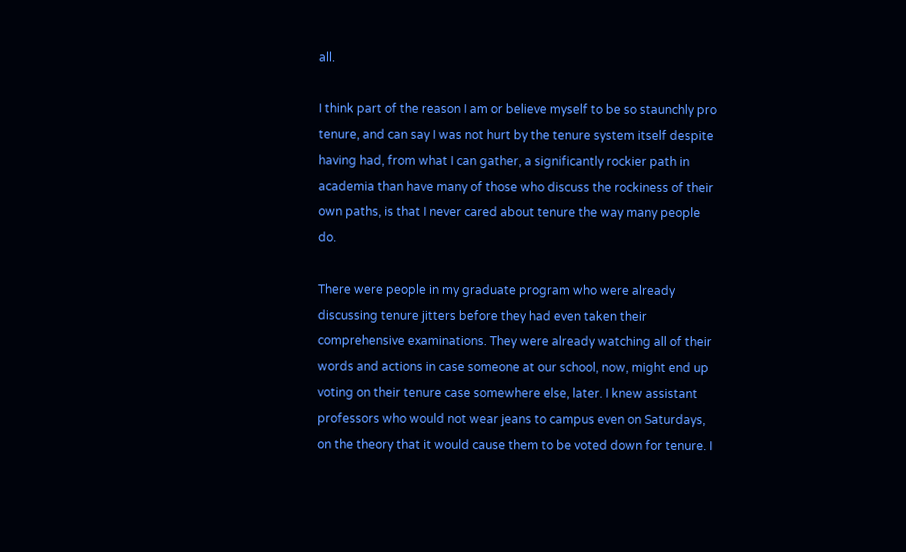all.

I think part of the reason I am or believe myself to be so staunchly pro tenure, and can say I was not hurt by the tenure system itself despite having had, from what I can gather, a significantly rockier path in academia than have many of those who discuss the rockiness of their own paths, is that I never cared about tenure the way many people do.

There were people in my graduate program who were already discussing tenure jitters before they had even taken their comprehensive examinations. They were already watching all of their words and actions in case someone at our school, now, might end up voting on their tenure case somewhere else, later. I knew assistant professors who would not wear jeans to campus even on Saturdays, on the theory that it would cause them to be voted down for tenure. I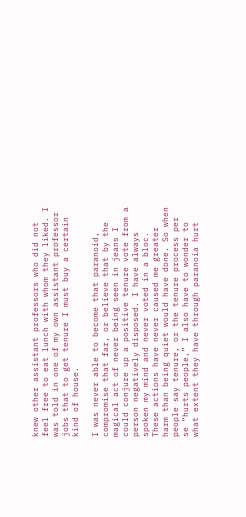knew other assistant professors who did not feel free to eat lunch with whom they liked. I was told in one of my own assistant professor jobs that to get tenure I must buy a certain kind of house.

I was never able to become that paranoid, compromise that far, or believe that by the magical act of never being seen in jeans I could conjure up a positive tenure vote from a person negatively disposed. I have always spoken my mind and never voted in a bloc. These actions have never caused me greater harm than being quiet would have done. So when people say tenure, or the tenure process per se “hurts people,” I also have to wonder to what extent they have through paranoia hurt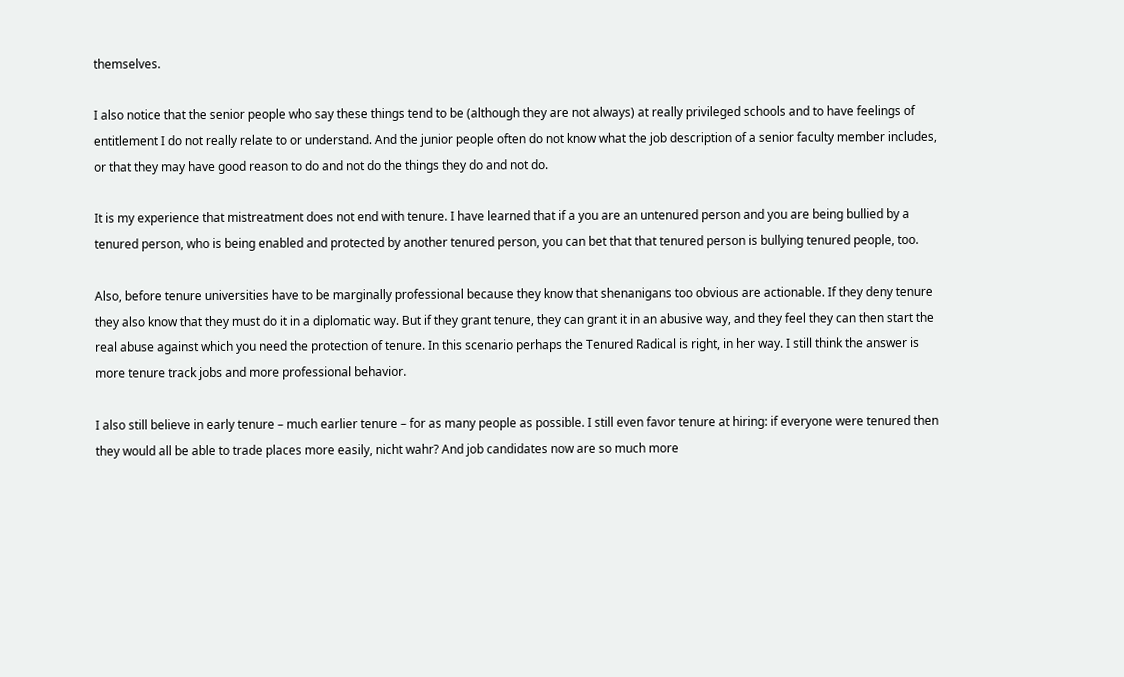themselves.

I also notice that the senior people who say these things tend to be (although they are not always) at really privileged schools and to have feelings of entitlement I do not really relate to or understand. And the junior people often do not know what the job description of a senior faculty member includes, or that they may have good reason to do and not do the things they do and not do.

It is my experience that mistreatment does not end with tenure. I have learned that if a you are an untenured person and you are being bullied by a tenured person, who is being enabled and protected by another tenured person, you can bet that that tenured person is bullying tenured people, too.

Also, before tenure universities have to be marginally professional because they know that shenanigans too obvious are actionable. If they deny tenure they also know that they must do it in a diplomatic way. But if they grant tenure, they can grant it in an abusive way, and they feel they can then start the real abuse against which you need the protection of tenure. In this scenario perhaps the Tenured Radical is right, in her way. I still think the answer is more tenure track jobs and more professional behavior.

I also still believe in early tenure – much earlier tenure – for as many people as possible. I still even favor tenure at hiring: if everyone were tenured then they would all be able to trade places more easily, nicht wahr? And job candidates now are so much more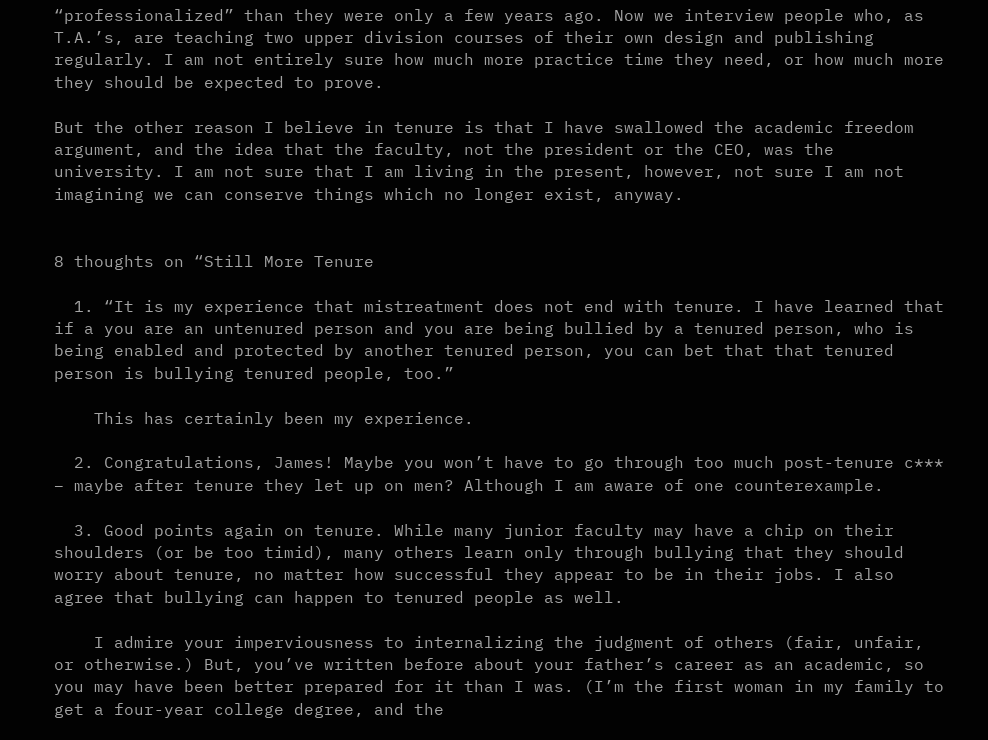“professionalized” than they were only a few years ago. Now we interview people who, as T.A.’s, are teaching two upper division courses of their own design and publishing regularly. I am not entirely sure how much more practice time they need, or how much more they should be expected to prove.

But the other reason I believe in tenure is that I have swallowed the academic freedom argument, and the idea that the faculty, not the president or the CEO, was the university. I am not sure that I am living in the present, however, not sure I am not imagining we can conserve things which no longer exist, anyway.


8 thoughts on “Still More Tenure

  1. “It is my experience that mistreatment does not end with tenure. I have learned that if a you are an untenured person and you are being bullied by a tenured person, who is being enabled and protected by another tenured person, you can bet that that tenured person is bullying tenured people, too.”

    This has certainly been my experience.

  2. Congratulations, James! Maybe you won’t have to go through too much post-tenure c*** – maybe after tenure they let up on men? Although I am aware of one counterexample.

  3. Good points again on tenure. While many junior faculty may have a chip on their shoulders (or be too timid), many others learn only through bullying that they should worry about tenure, no matter how successful they appear to be in their jobs. I also agree that bullying can happen to tenured people as well.

    I admire your imperviousness to internalizing the judgment of others (fair, unfair, or otherwise.) But, you’ve written before about your father’s career as an academic, so you may have been better prepared for it than I was. (I’m the first woman in my family to get a four-year college degree, and the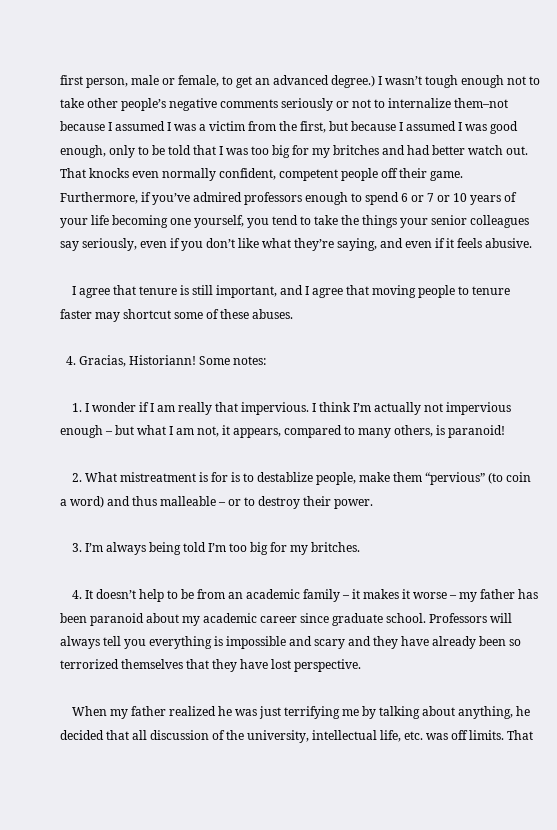first person, male or female, to get an advanced degree.) I wasn’t tough enough not to take other people’s negative comments seriously or not to internalize them–not because I assumed I was a victim from the first, but because I assumed I was good enough, only to be told that I was too big for my britches and had better watch out. That knocks even normally confident, competent people off their game. Furthermore, if you’ve admired professors enough to spend 6 or 7 or 10 years of your life becoming one yourself, you tend to take the things your senior colleagues say seriously, even if you don’t like what they’re saying, and even if it feels abusive.

    I agree that tenure is still important, and I agree that moving people to tenure faster may shortcut some of these abuses.

  4. Gracias, Historiann! Some notes:

    1. I wonder if I am really that impervious. I think I’m actually not impervious enough – but what I am not, it appears, compared to many others, is paranoid!

    2. What mistreatment is for is to destablize people, make them “pervious” (to coin a word) and thus malleable – or to destroy their power.

    3. I’m always being told I’m too big for my britches.

    4. It doesn’t help to be from an academic family – it makes it worse – my father has been paranoid about my academic career since graduate school. Professors will always tell you everything is impossible and scary and they have already been so terrorized themselves that they have lost perspective.

    When my father realized he was just terrifying me by talking about anything, he decided that all discussion of the university, intellectual life, etc. was off limits. That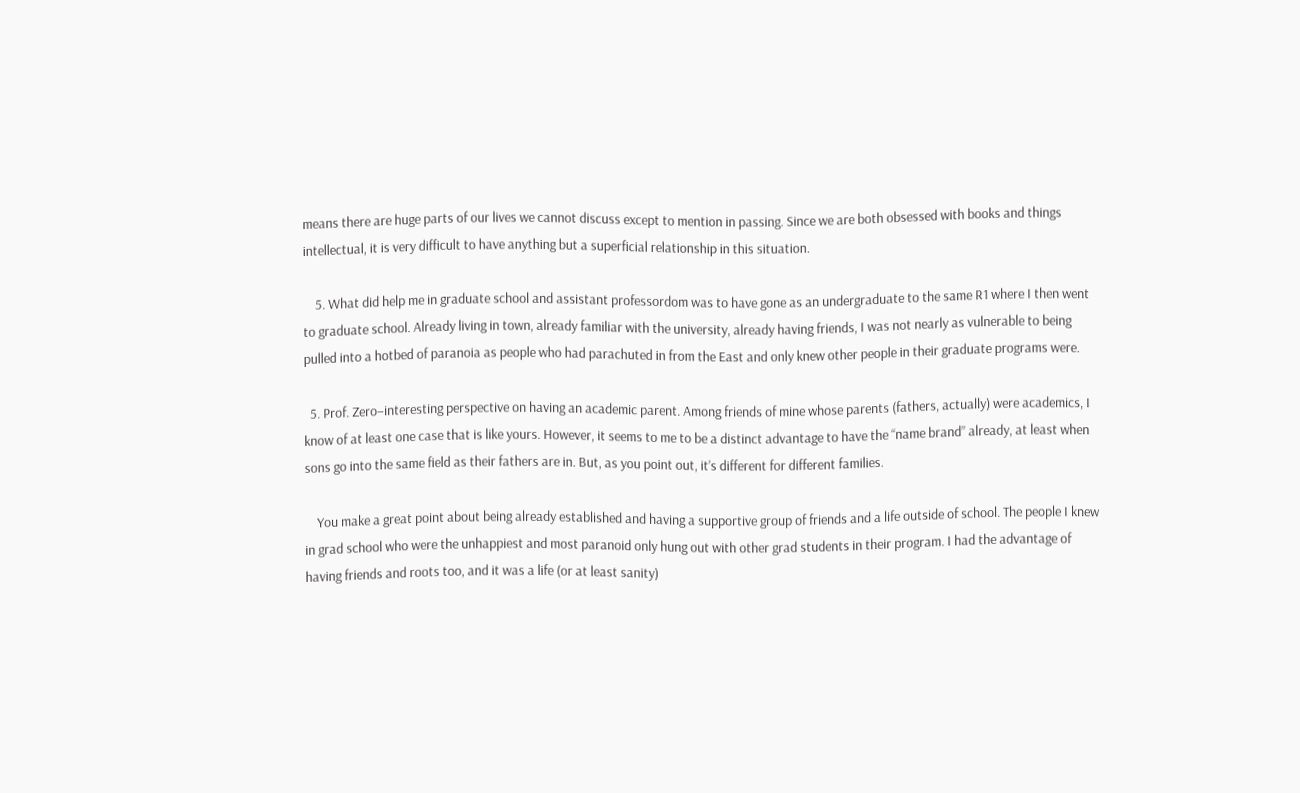means there are huge parts of our lives we cannot discuss except to mention in passing. Since we are both obsessed with books and things intellectual, it is very difficult to have anything but a superficial relationship in this situation.

    5. What did help me in graduate school and assistant professordom was to have gone as an undergraduate to the same R1 where I then went to graduate school. Already living in town, already familiar with the university, already having friends, I was not nearly as vulnerable to being pulled into a hotbed of paranoia as people who had parachuted in from the East and only knew other people in their graduate programs were.

  5. Prof. Zero–interesting perspective on having an academic parent. Among friends of mine whose parents (fathers, actually) were academics, I know of at least one case that is like yours. However, it seems to me to be a distinct advantage to have the “name brand” already, at least when sons go into the same field as their fathers are in. But, as you point out, it’s different for different families.

    You make a great point about being already established and having a supportive group of friends and a life outside of school. The people I knew in grad school who were the unhappiest and most paranoid only hung out with other grad students in their program. I had the advantage of having friends and roots too, and it was a life (or at least sanity)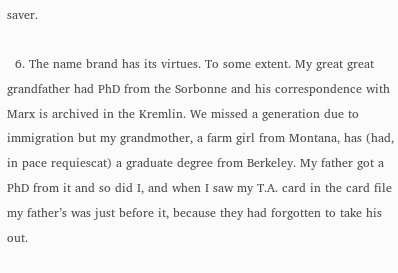saver.

  6. The name brand has its virtues. To some extent. My great great grandfather had PhD from the Sorbonne and his correspondence with Marx is archived in the Kremlin. We missed a generation due to immigration but my grandmother, a farm girl from Montana, has (had, in pace requiescat) a graduate degree from Berkeley. My father got a PhD from it and so did I, and when I saw my T.A. card in the card file my father’s was just before it, because they had forgotten to take his out.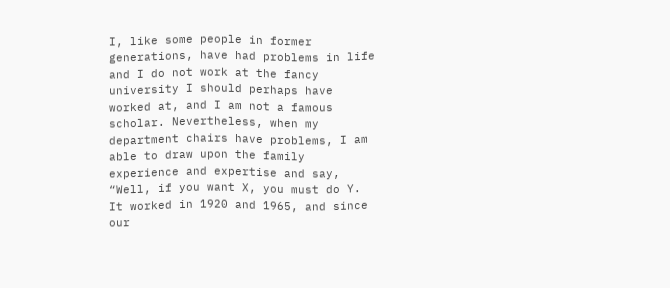I, like some people in former generations, have had problems in life and I do not work at the fancy university I should perhaps have worked at, and I am not a famous scholar. Nevertheless, when my department chairs have problems, I am able to draw upon the family experience and expertise and say, “Well, if you want X, you must do Y. It worked in 1920 and 1965, and since our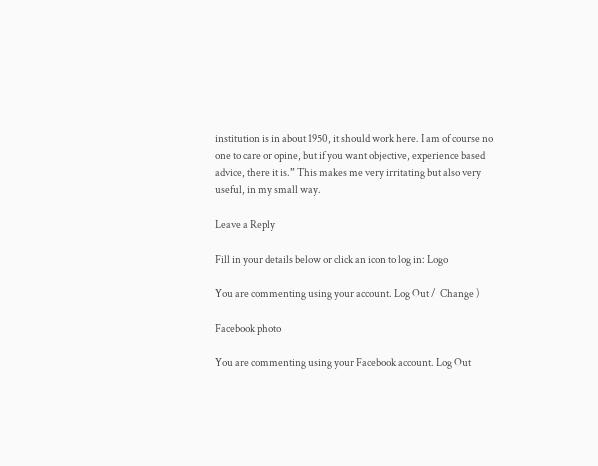institution is in about 1950, it should work here. I am of course no one to care or opine, but if you want objective, experience based advice, there it is.” This makes me very irritating but also very useful, in my small way.

Leave a Reply

Fill in your details below or click an icon to log in: Logo

You are commenting using your account. Log Out /  Change )

Facebook photo

You are commenting using your Facebook account. Log Out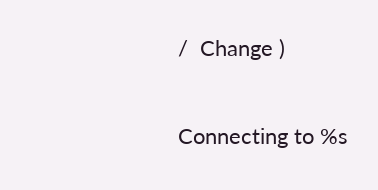/  Change )

Connecting to %s